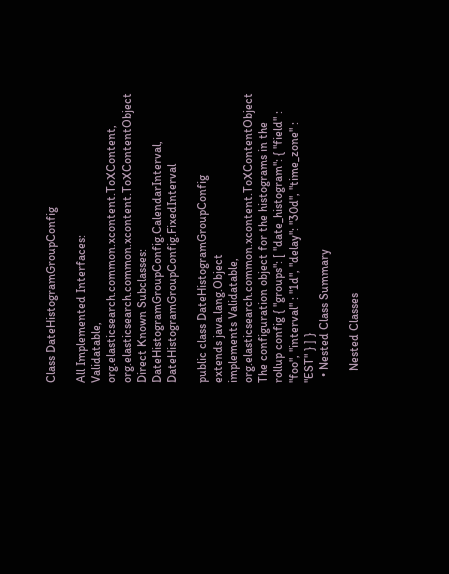Class DateHistogramGroupConfig

All Implemented Interfaces:
Validatable, org.elasticsearch.common.xcontent.ToXContent, org.elasticsearch.common.xcontent.ToXContentObject
Direct Known Subclasses:
DateHistogramGroupConfig.CalendarInterval, DateHistogramGroupConfig.FixedInterval

public class DateHistogramGroupConfig
extends java.lang.Object
implements Validatable, org.elasticsearch.common.xcontent.ToXContentObject
The configuration object for the histograms in the rollup config { "groups": [ "date_histogram": { "field" : "foo", "interval" : "1d", "delay": "30d", "time_zone" : "EST" } ] }
  • Nested Class Summary

    Nested Classes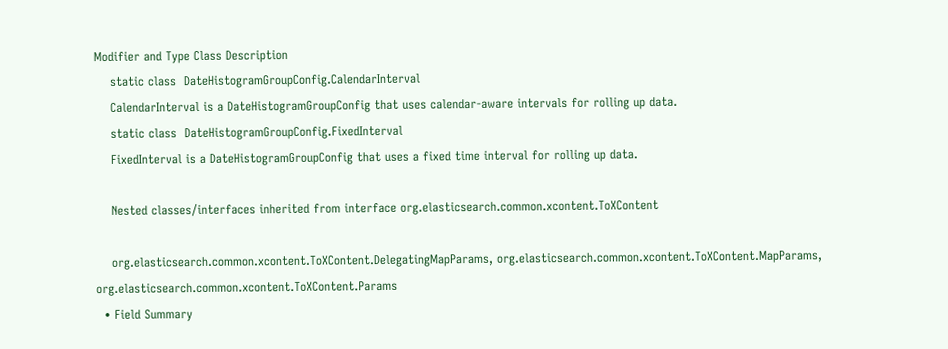Modifier and Type Class Description
    static class  DateHistogramGroupConfig.CalendarInterval
    CalendarInterval is a DateHistogramGroupConfig that uses calendar-aware intervals for rolling up data.
    static class  DateHistogramGroupConfig.FixedInterval
    FixedInterval is a DateHistogramGroupConfig that uses a fixed time interval for rolling up data.

    Nested classes/interfaces inherited from interface org.elasticsearch.common.xcontent.ToXContent

    org.elasticsearch.common.xcontent.ToXContent.DelegatingMapParams, org.elasticsearch.common.xcontent.ToXContent.MapParams, org.elasticsearch.common.xcontent.ToXContent.Params
  • Field Summary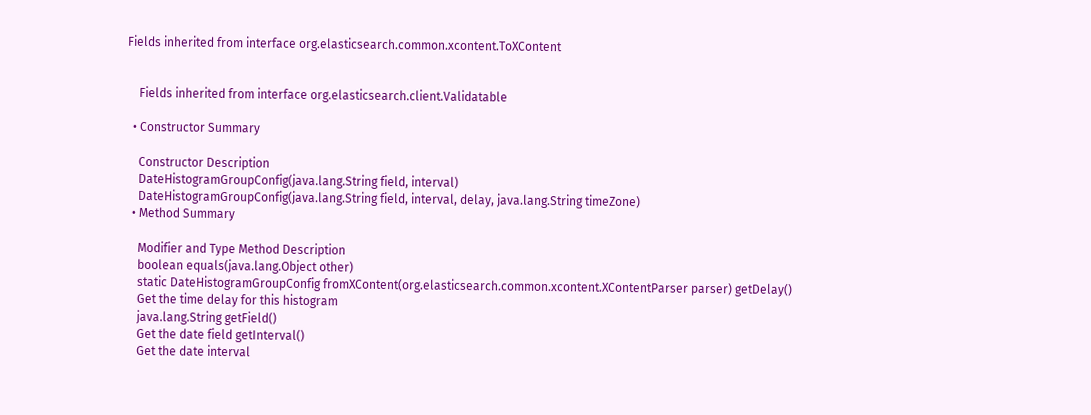Fields inherited from interface org.elasticsearch.common.xcontent.ToXContent


    Fields inherited from interface org.elasticsearch.client.Validatable

  • Constructor Summary

    Constructor Description
    DateHistogramGroupConfig(java.lang.String field, interval)
    DateHistogramGroupConfig(java.lang.String field, interval, delay, java.lang.String timeZone)
  • Method Summary

    Modifier and Type Method Description
    boolean equals(java.lang.Object other)
    static DateHistogramGroupConfig fromXContent(org.elasticsearch.common.xcontent.XContentParser parser) getDelay()
    Get the time delay for this histogram
    java.lang.String getField()
    Get the date field getInterval()
    Get the date interval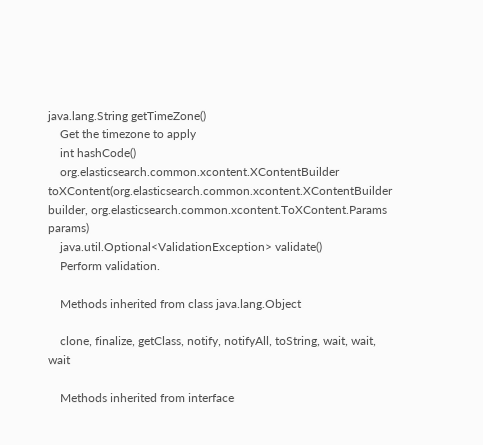java.lang.String getTimeZone()
    Get the timezone to apply
    int hashCode()
    org.elasticsearch.common.xcontent.XContentBuilder toXContent(org.elasticsearch.common.xcontent.XContentBuilder builder, org.elasticsearch.common.xcontent.ToXContent.Params params)
    java.util.Optional<ValidationException> validate()
    Perform validation.

    Methods inherited from class java.lang.Object

    clone, finalize, getClass, notify, notifyAll, toString, wait, wait, wait

    Methods inherited from interface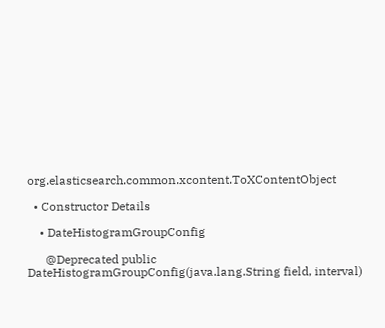org.elasticsearch.common.xcontent.ToXContentObject

  • Constructor Details

    • DateHistogramGroupConfig

      @Deprecated public DateHistogramGroupConfig(java.lang.String field, interval)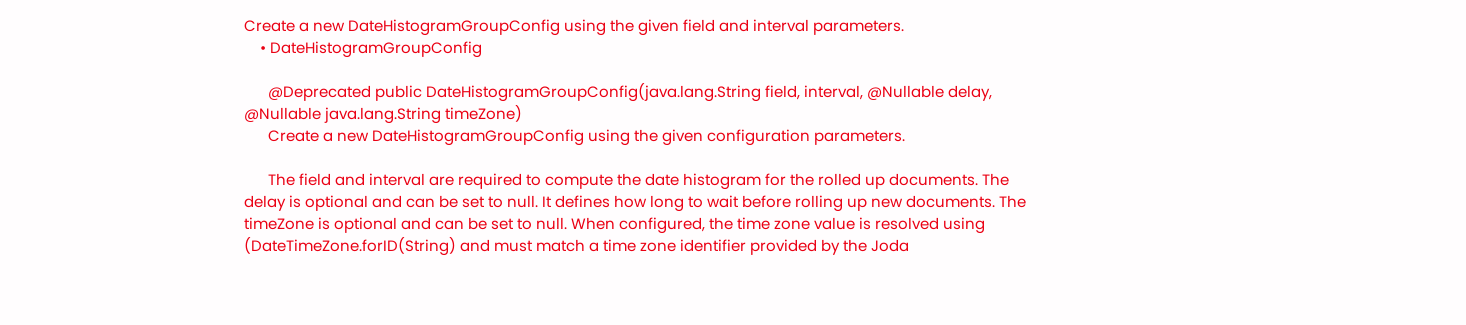Create a new DateHistogramGroupConfig using the given field and interval parameters.
    • DateHistogramGroupConfig

      @Deprecated public DateHistogramGroupConfig(java.lang.String field, interval, @Nullable delay, @Nullable java.lang.String timeZone)
      Create a new DateHistogramGroupConfig using the given configuration parameters.

      The field and interval are required to compute the date histogram for the rolled up documents. The delay is optional and can be set to null. It defines how long to wait before rolling up new documents. The timeZone is optional and can be set to null. When configured, the time zone value is resolved using (DateTimeZone.forID(String) and must match a time zone identifier provided by the Joda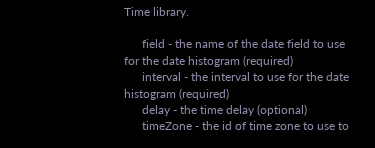Time library.

      field - the name of the date field to use for the date histogram (required)
      interval - the interval to use for the date histogram (required)
      delay - the time delay (optional)
      timeZone - the id of time zone to use to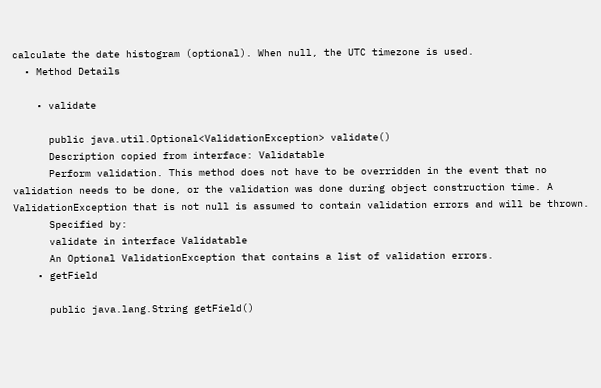calculate the date histogram (optional). When null, the UTC timezone is used.
  • Method Details

    • validate

      public java.util.Optional<ValidationException> validate()
      Description copied from interface: Validatable
      Perform validation. This method does not have to be overridden in the event that no validation needs to be done, or the validation was done during object construction time. A ValidationException that is not null is assumed to contain validation errors and will be thrown.
      Specified by:
      validate in interface Validatable
      An Optional ValidationException that contains a list of validation errors.
    • getField

      public java.lang.String getField()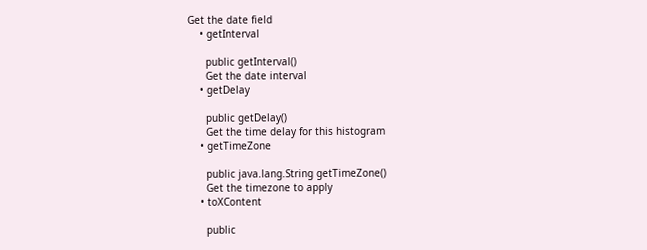Get the date field
    • getInterval

      public getInterval()
      Get the date interval
    • getDelay

      public getDelay()
      Get the time delay for this histogram
    • getTimeZone

      public java.lang.String getTimeZone()
      Get the timezone to apply
    • toXContent

      public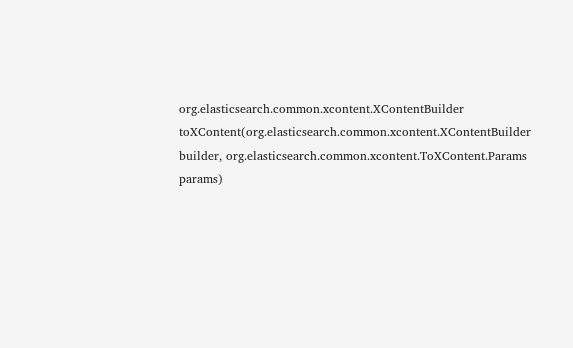org.elasticsearch.common.xcontent.XContentBuilder toXContent(org.elasticsearch.common.xcontent.XContentBuilder builder, org.elasticsearch.common.xcontent.ToXContent.Params params)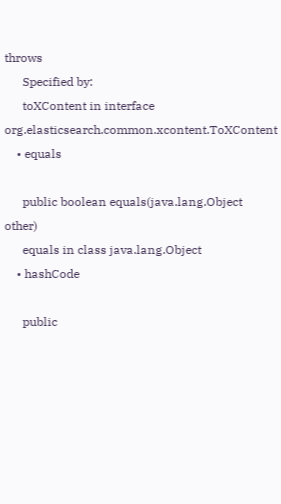throws
      Specified by:
      toXContent in interface org.elasticsearch.common.xcontent.ToXContent
    • equals

      public boolean equals(java.lang.Object other)
      equals in class java.lang.Object
    • hashCode

      public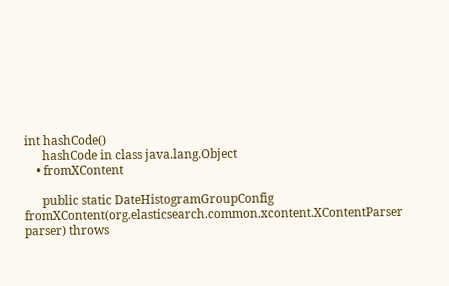int hashCode()
      hashCode in class java.lang.Object
    • fromXContent

      public static DateHistogramGroupConfig fromXContent(org.elasticsearch.common.xcontent.XContentParser parser) throws